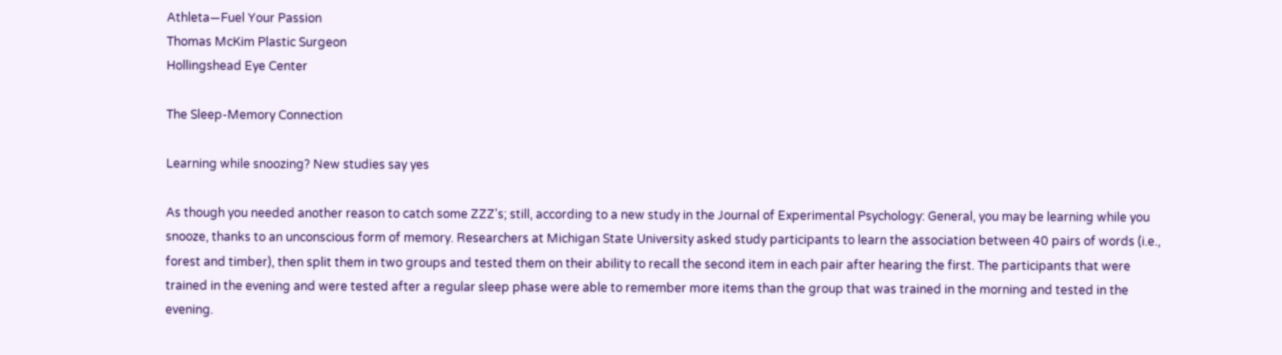Athleta—Fuel Your Passion
Thomas McKim Plastic Surgeon
Hollingshead Eye Center

The Sleep-Memory Connection

Learning while snoozing? New studies say yes

As though you needed another reason to catch some ZZZ's; still, according to a new study in the Journal of Experimental Psychology: General, you may be learning while you snooze, thanks to an unconscious form of memory. Researchers at Michigan State University asked study participants to learn the association between 40 pairs of words (i.e., forest and timber), then split them in two groups and tested them on their ability to recall the second item in each pair after hearing the first. The participants that were trained in the evening and were tested after a regular sleep phase were able to remember more items than the group that was trained in the morning and tested in the evening.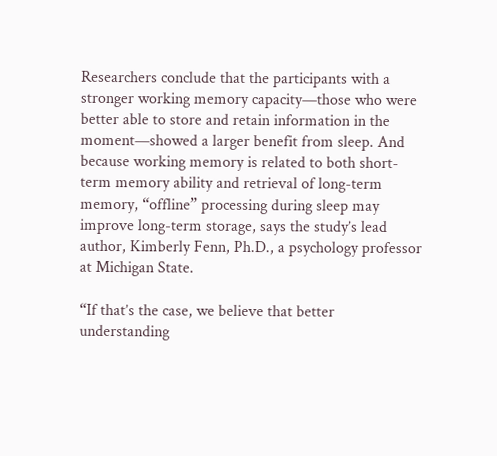Researchers conclude that the participants with a stronger working memory capacity—those who were better able to store and retain information in the moment—showed a larger benefit from sleep. And because working memory is related to both short-term memory ability and retrieval of long-term memory, “offline” processing during sleep may improve long-term storage, says the study’s lead author, Kimberly Fenn, Ph.D., a psychology professor at Michigan State.

“If that’s the case, we believe that better understanding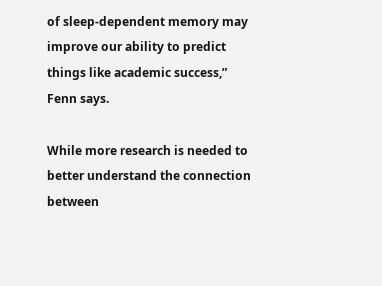of sleep-dependent memory may improve our ability to predict things like academic success,” Fenn says.

While more research is needed to better understand the connection between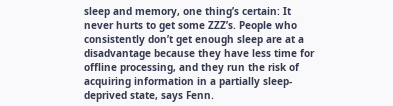sleep and memory, one thing’s certain: It never hurts to get some ZZZ’s. People who consistently don’t get enough sleep are at a disadvantage because they have less time for offline processing, and they run the risk of acquiring information in a partially sleep-deprived state, says Fenn.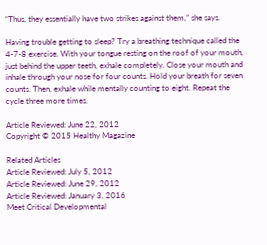“Thus, they essentially have two strikes against them,” she says.

Having trouble getting to sleep? Try a breathing technique called the 4-7-8 exercise. With your tongue resting on the roof of your mouth, just behind the upper teeth, exhale completely. Close your mouth and inhale through your nose for four counts. Hold your breath for seven counts. Then, exhale while mentally counting to eight. Repeat the cycle three more times.

Article Reviewed: June 22, 2012
Copyright © 2015 Healthy Magazine

Related Articles
Article Reviewed: July 5, 2012
Article Reviewed: June 29, 2012
Article Reviewed: January 3, 2016
Meet Critical Developmental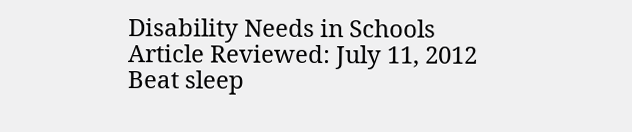Disability Needs in Schools
Article Reviewed: July 11, 2012
Beat sleep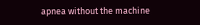apnea without the machine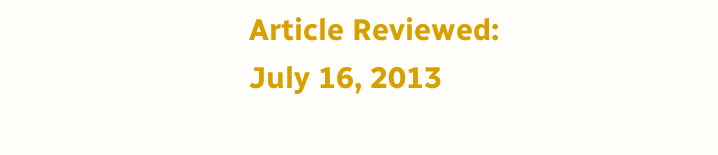Article Reviewed: July 16, 2013